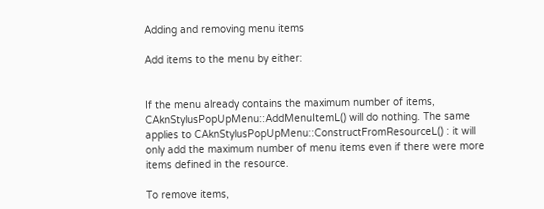Adding and removing menu items

Add items to the menu by either:


If the menu already contains the maximum number of items, CAknStylusPopUpMenu::AddMenuItemL() will do nothing. The same applies to CAknStylusPopUpMenu::ConstructFromResourceL() : it will only add the maximum number of menu items even if there were more items defined in the resource.

To remove items,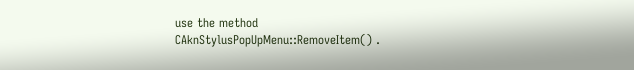use the method CAknStylusPopUpMenu::RemoveItem() .